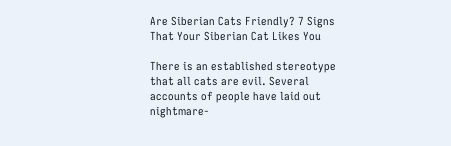Are Siberian Cats Friendly? 7 Signs That Your Siberian Cat Likes You

There is an established stereotype that all cats are evil. Several accounts of people have laid out nightmare-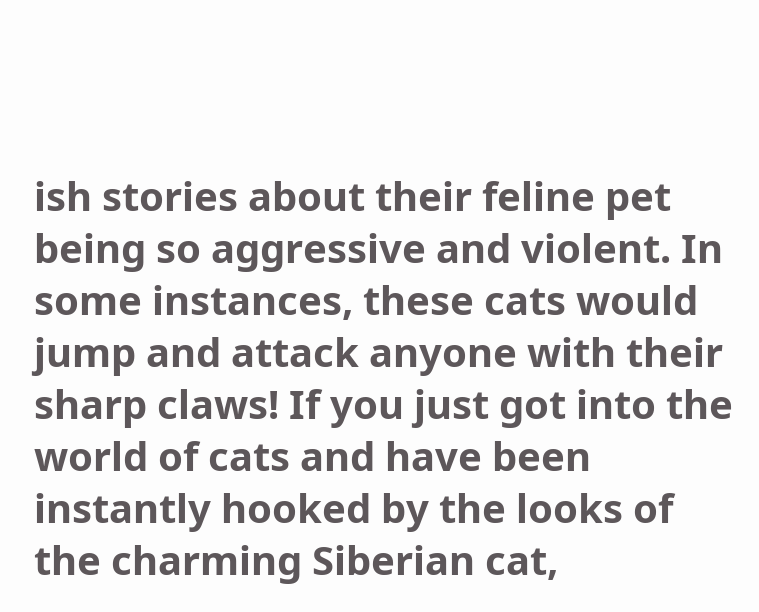ish stories about their feline pet being so aggressive and violent. In some instances, these cats would jump and attack anyone with their sharp claws! If you just got into the world of cats and have been instantly hooked by the looks of the charming Siberian cat,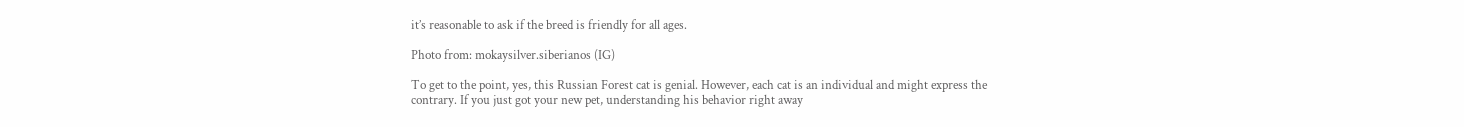it’s reasonable to ask if the breed is friendly for all ages.

Photo from: mokaysilver.siberianos (IG)

To get to the point, yes, this Russian Forest cat is genial. However, each cat is an individual and might express the contrary. If you just got your new pet, understanding his behavior right away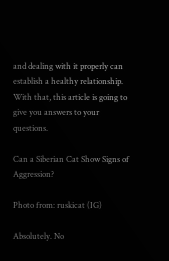and dealing with it properly can establish a healthy relationship. With that, this article is going to give you answers to your questions.

Can a Siberian Cat Show Signs of Aggression?

Photo from: ruskicat (IG)

Absolutely. No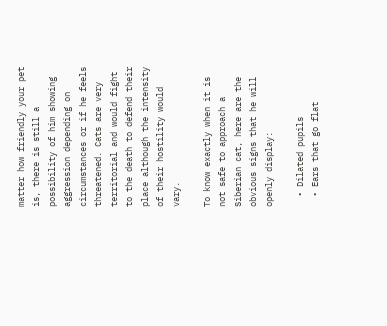matter how friendly your pet is, there is still a possibility of him showing aggression depending on circumstances or if he feels threatened. Cats are very territorial and would fight to the death to defend their place although the intensity of their hostility would vary.

To know exactly when it is not safe to approach a Siberian cat, here are the obvious signs that he will openly display:

  • Dilated pupils
  • Ears that go flat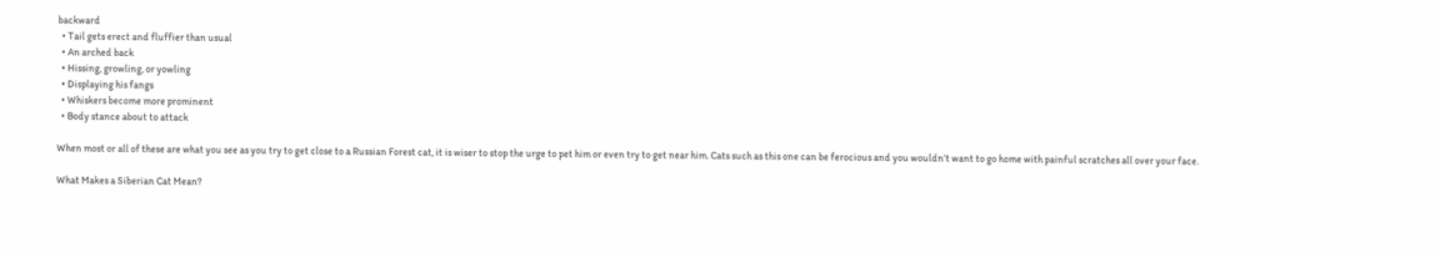backward
  • Tail gets erect and fluffier than usual
  • An arched back
  • Hissing, growling, or yowling
  • Displaying his fangs
  • Whiskers become more prominent
  • Body stance about to attack

When most or all of these are what you see as you try to get close to a Russian Forest cat, it is wiser to stop the urge to pet him or even try to get near him. Cats such as this one can be ferocious and you wouldn’t want to go home with painful scratches all over your face.

What Makes a Siberian Cat Mean?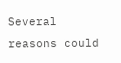Several reasons could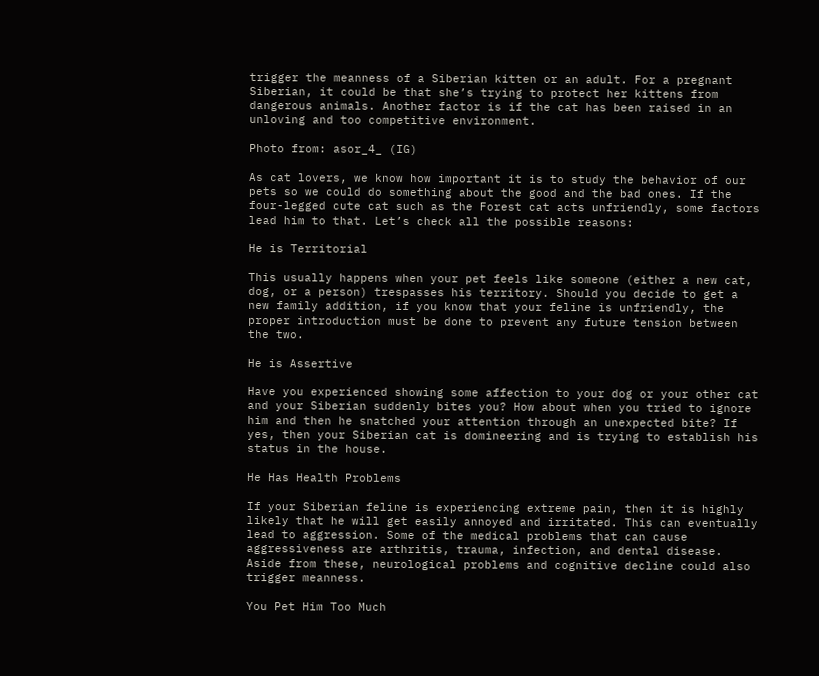trigger the meanness of a Siberian kitten or an adult. For a pregnant Siberian, it could be that she’s trying to protect her kittens from dangerous animals. Another factor is if the cat has been raised in an unloving and too competitive environment.

Photo from: asor_4_ (IG)

As cat lovers, we know how important it is to study the behavior of our pets so we could do something about the good and the bad ones. If the four-legged cute cat such as the Forest cat acts unfriendly, some factors lead him to that. Let’s check all the possible reasons:

He is Territorial

This usually happens when your pet feels like someone (either a new cat, dog, or a person) trespasses his territory. Should you decide to get a new family addition, if you know that your feline is unfriendly, the proper introduction must be done to prevent any future tension between the two.

He is Assertive

Have you experienced showing some affection to your dog or your other cat and your Siberian suddenly bites you? How about when you tried to ignore him and then he snatched your attention through an unexpected bite? If yes, then your Siberian cat is domineering and is trying to establish his status in the house.

He Has Health Problems

If your Siberian feline is experiencing extreme pain, then it is highly likely that he will get easily annoyed and irritated. This can eventually lead to aggression. Some of the medical problems that can cause aggressiveness are arthritis, trauma, infection, and dental disease. Aside from these, neurological problems and cognitive decline could also trigger meanness.

You Pet Him Too Much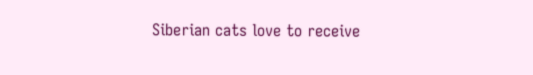Siberian cats love to receive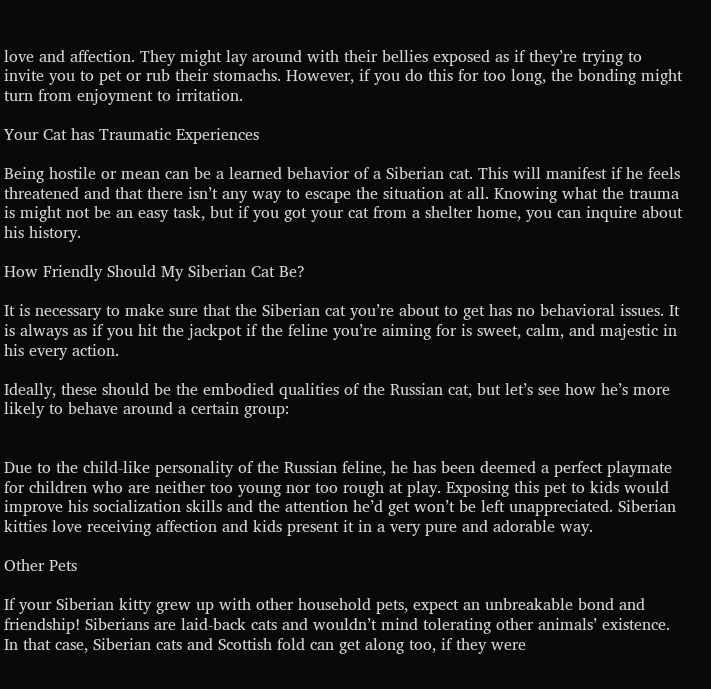love and affection. They might lay around with their bellies exposed as if they’re trying to invite you to pet or rub their stomachs. However, if you do this for too long, the bonding might turn from enjoyment to irritation.

Your Cat has Traumatic Experiences

Being hostile or mean can be a learned behavior of a Siberian cat. This will manifest if he feels threatened and that there isn’t any way to escape the situation at all. Knowing what the trauma is might not be an easy task, but if you got your cat from a shelter home, you can inquire about his history.

How Friendly Should My Siberian Cat Be?

It is necessary to make sure that the Siberian cat you’re about to get has no behavioral issues. It is always as if you hit the jackpot if the feline you’re aiming for is sweet, calm, and majestic in his every action.

Ideally, these should be the embodied qualities of the Russian cat, but let’s see how he’s more likely to behave around a certain group:


Due to the child-like personality of the Russian feline, he has been deemed a perfect playmate for children who are neither too young nor too rough at play. Exposing this pet to kids would improve his socialization skills and the attention he’d get won’t be left unappreciated. Siberian kitties love receiving affection and kids present it in a very pure and adorable way.

Other Pets

If your Siberian kitty grew up with other household pets, expect an unbreakable bond and friendship! Siberians are laid-back cats and wouldn’t mind tolerating other animals’ existence. In that case, Siberian cats and Scottish fold can get along too, if they were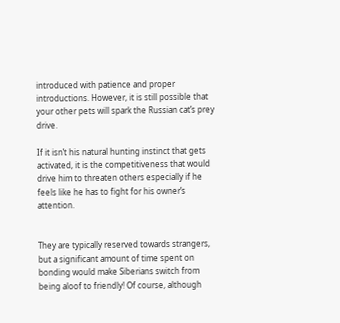introduced with patience and proper introductions. However, it is still possible that your other pets will spark the Russian cat’s prey drive.

If it isn’t his natural hunting instinct that gets activated, it is the competitiveness that would drive him to threaten others especially if he feels like he has to fight for his owner’s attention.


They are typically reserved towards strangers, but a significant amount of time spent on bonding would make Siberians switch from being aloof to friendly! Of course, although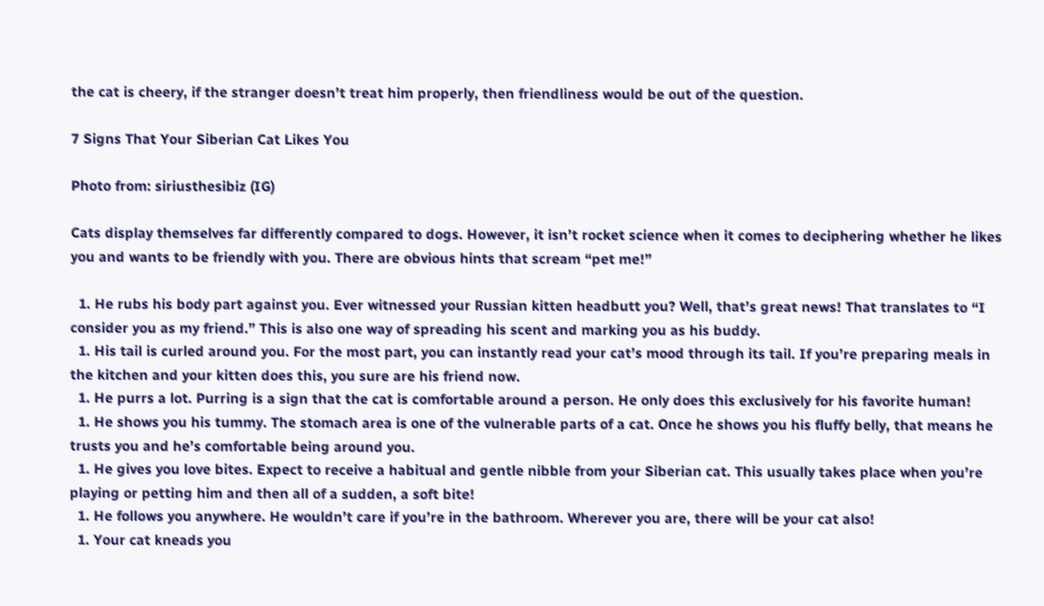the cat is cheery, if the stranger doesn’t treat him properly, then friendliness would be out of the question.

7 Signs That Your Siberian Cat Likes You

Photo from: siriusthesibiz (IG)

Cats display themselves far differently compared to dogs. However, it isn’t rocket science when it comes to deciphering whether he likes you and wants to be friendly with you. There are obvious hints that scream “pet me!”

  1. He rubs his body part against you. Ever witnessed your Russian kitten headbutt you? Well, that’s great news! That translates to “I consider you as my friend.” This is also one way of spreading his scent and marking you as his buddy.
  1. His tail is curled around you. For the most part, you can instantly read your cat’s mood through its tail. If you’re preparing meals in the kitchen and your kitten does this, you sure are his friend now.
  1. He purrs a lot. Purring is a sign that the cat is comfortable around a person. He only does this exclusively for his favorite human!
  1. He shows you his tummy. The stomach area is one of the vulnerable parts of a cat. Once he shows you his fluffy belly, that means he trusts you and he’s comfortable being around you.
  1. He gives you love bites. Expect to receive a habitual and gentle nibble from your Siberian cat. This usually takes place when you’re playing or petting him and then all of a sudden, a soft bite!
  1. He follows you anywhere. He wouldn’t care if you’re in the bathroom. Wherever you are, there will be your cat also!
  1. Your cat kneads you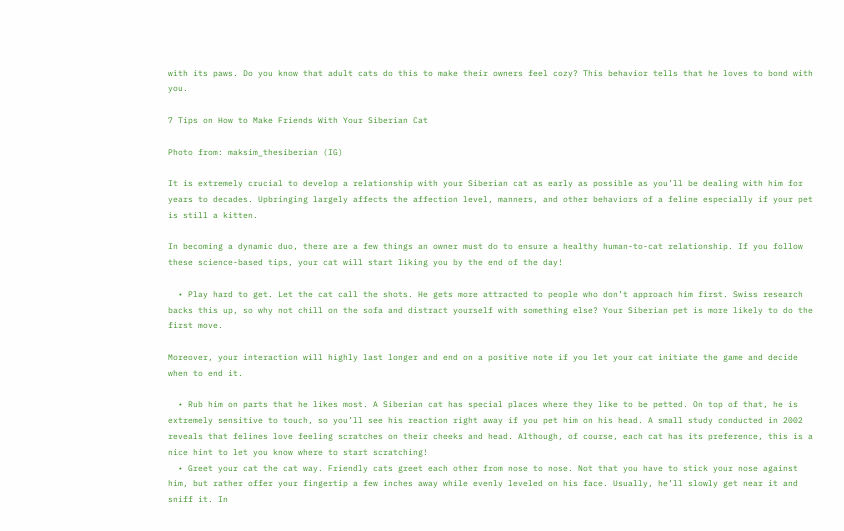with its paws. Do you know that adult cats do this to make their owners feel cozy? This behavior tells that he loves to bond with you.

7 Tips on How to Make Friends With Your Siberian Cat

Photo from: maksim_thesiberian (IG)

It is extremely crucial to develop a relationship with your Siberian cat as early as possible as you’ll be dealing with him for years to decades. Upbringing largely affects the affection level, manners, and other behaviors of a feline especially if your pet is still a kitten.

In becoming a dynamic duo, there are a few things an owner must do to ensure a healthy human-to-cat relationship. If you follow these science-based tips, your cat will start liking you by the end of the day!

  • Play hard to get. Let the cat call the shots. He gets more attracted to people who don’t approach him first. Swiss research backs this up, so why not chill on the sofa and distract yourself with something else? Your Siberian pet is more likely to do the first move.

Moreover, your interaction will highly last longer and end on a positive note if you let your cat initiate the game and decide when to end it.

  • Rub him on parts that he likes most. A Siberian cat has special places where they like to be petted. On top of that, he is extremely sensitive to touch, so you’ll see his reaction right away if you pet him on his head. A small study conducted in 2002 reveals that felines love feeling scratches on their cheeks and head. Although, of course, each cat has its preference, this is a nice hint to let you know where to start scratching!
  • Greet your cat the cat way. Friendly cats greet each other from nose to nose. Not that you have to stick your nose against him, but rather offer your fingertip a few inches away while evenly leveled on his face. Usually, he’ll slowly get near it and sniff it. In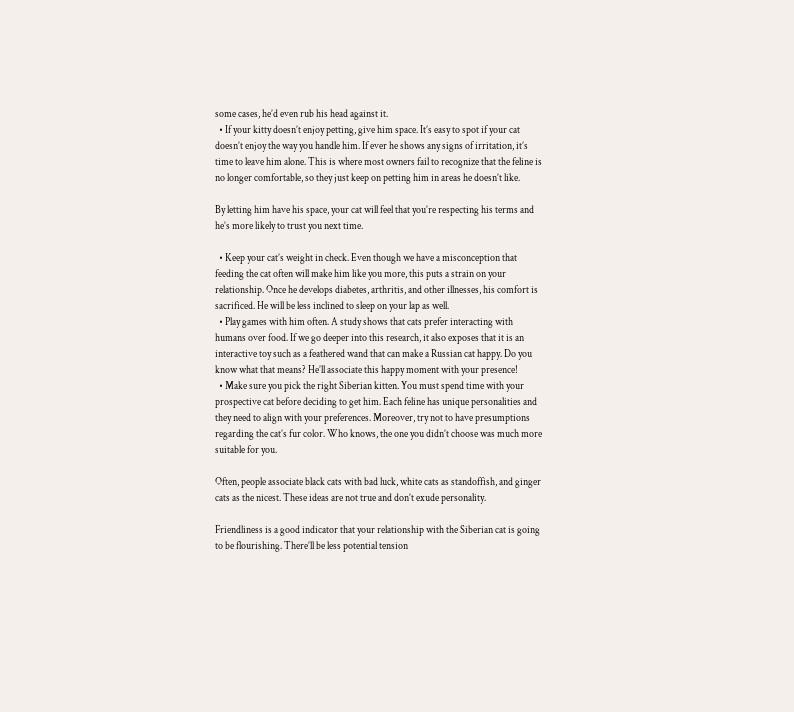some cases, he’d even rub his head against it.
  • If your kitty doesn’t enjoy petting, give him space. It’s easy to spot if your cat doesn’t enjoy the way you handle him. If ever he shows any signs of irritation, it’s time to leave him alone. This is where most owners fail to recognize that the feline is no longer comfortable, so they just keep on petting him in areas he doesn’t like.

By letting him have his space, your cat will feel that you’re respecting his terms and he’s more likely to trust you next time.

  • Keep your cat’s weight in check. Even though we have a misconception that feeding the cat often will make him like you more, this puts a strain on your relationship. Once he develops diabetes, arthritis, and other illnesses, his comfort is sacrificed. He will be less inclined to sleep on your lap as well.
  • Play games with him often. A study shows that cats prefer interacting with humans over food. If we go deeper into this research, it also exposes that it is an interactive toy such as a feathered wand that can make a Russian cat happy. Do you know what that means? He’ll associate this happy moment with your presence!
  • Make sure you pick the right Siberian kitten. You must spend time with your prospective cat before deciding to get him. Each feline has unique personalities and they need to align with your preferences. Moreover, try not to have presumptions regarding the cat’s fur color. Who knows, the one you didn’t choose was much more suitable for you.

Often, people associate black cats with bad luck, white cats as standoffish, and ginger cats as the nicest. These ideas are not true and don’t exude personality.

Friendliness is a good indicator that your relationship with the Siberian cat is going to be flourishing. There’ll be less potential tension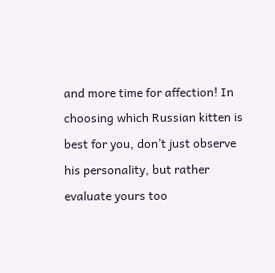and more time for affection! In choosing which Russian kitten is best for you, don’t just observe his personality, but rather evaluate yours too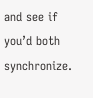and see if you’d both synchronize.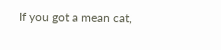If you got a mean cat,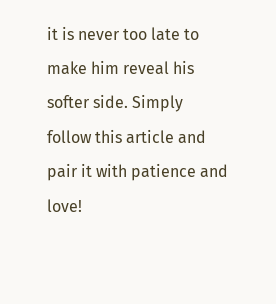it is never too late to make him reveal his softer side. Simply follow this article and pair it with patience and love!